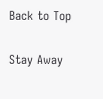Back to Top

Stay Away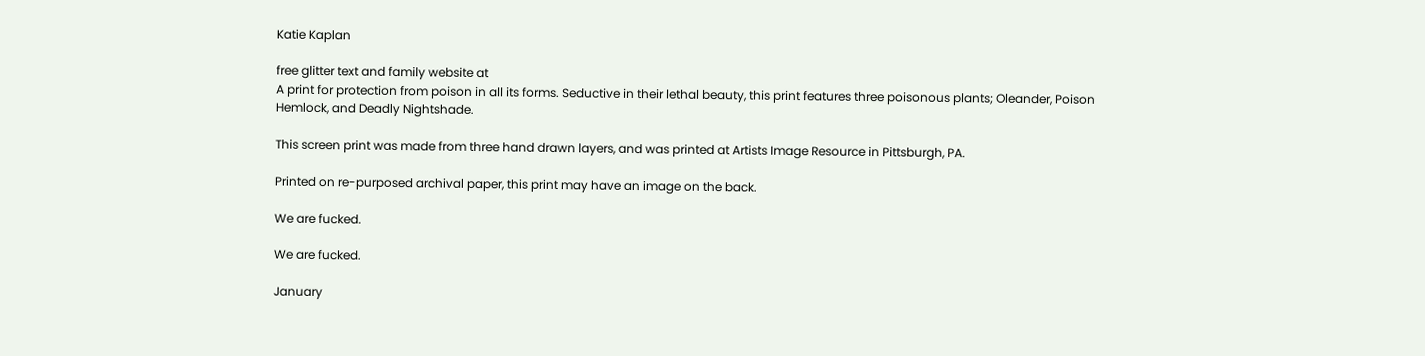Katie Kaplan

free glitter text and family website at
A print for protection from poison in all its forms. Seductive in their lethal beauty, this print features three poisonous plants; Oleander, Poison Hemlock, and Deadly Nightshade.

This screen print was made from three hand drawn layers, and was printed at Artists Image Resource in Pittsburgh, PA.

Printed on re-purposed archival paper, this print may have an image on the back.

We are fucked.

We are fucked.

January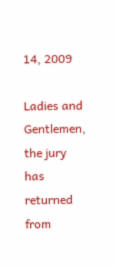14, 2009

Ladies and Gentlemen, the jury has returned from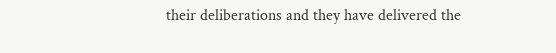their deliberations and they have delivered the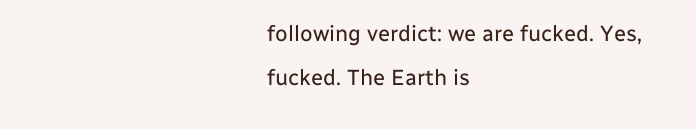following verdict: we are fucked. Yes, fucked. The Earth is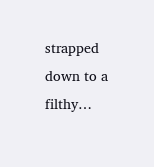strapped down to a filthy…